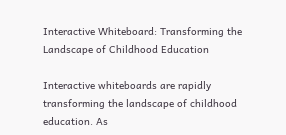Interactive Whiteboard: Transforming the Landscape of Childhood Education

Interactive whiteboards are rapidly transforming the landscape of childhood education. As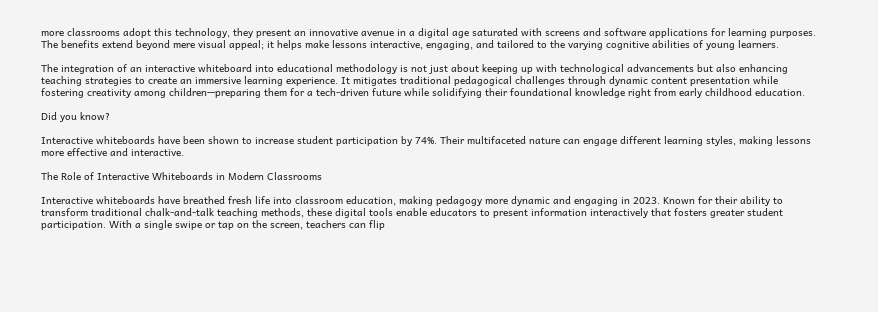more classrooms adopt this technology, they present an innovative avenue in a digital age saturated with screens and software applications for learning purposes. The benefits extend beyond mere visual appeal; it helps make lessons interactive, engaging, and tailored to the varying cognitive abilities of young learners.

The integration of an interactive whiteboard into educational methodology is not just about keeping up with technological advancements but also enhancing teaching strategies to create an immersive learning experience. It mitigates traditional pedagogical challenges through dynamic content presentation while fostering creativity among children—preparing them for a tech-driven future while solidifying their foundational knowledge right from early childhood education.

Did you know?

Interactive whiteboards have been shown to increase student participation by 74%. Their multifaceted nature can engage different learning styles, making lessons more effective and interactive.

The Role of Interactive Whiteboards in Modern Classrooms

Interactive whiteboards have breathed fresh life into classroom education, making pedagogy more dynamic and engaging in 2023. Known for their ability to transform traditional chalk-and-talk teaching methods, these digital tools enable educators to present information interactively that fosters greater student participation. With a single swipe or tap on the screen, teachers can flip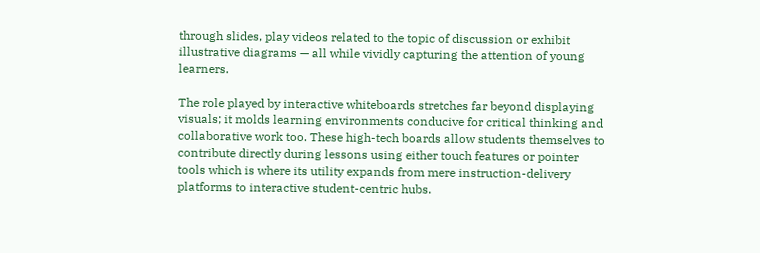through slides, play videos related to the topic of discussion or exhibit illustrative diagrams — all while vividly capturing the attention of young learners.

The role played by interactive whiteboards stretches far beyond displaying visuals; it molds learning environments conducive for critical thinking and collaborative work too. These high-tech boards allow students themselves to contribute directly during lessons using either touch features or pointer tools which is where its utility expands from mere instruction-delivery platforms to interactive student-centric hubs.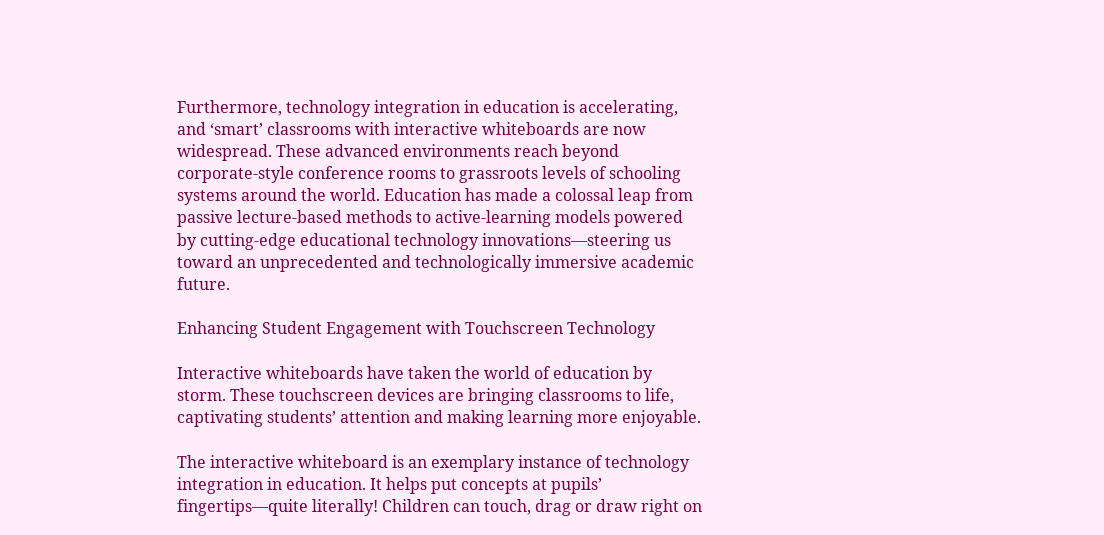Furthermore, technology integration in education is accelerating, and ‘smart’ classrooms with interactive whiteboards are now widespread. These advanced environments reach beyond corporate-style conference rooms to grassroots levels of schooling systems around the world. Education has made a colossal leap from passive lecture-based methods to active-learning models powered by cutting-edge educational technology innovations—steering us toward an unprecedented and technologically immersive academic future.

Enhancing Student Engagement with Touchscreen Technology

Interactive whiteboards have taken the world of education by storm. These touchscreen devices are bringing classrooms to life, captivating students’ attention and making learning more enjoyable.

The interactive whiteboard is an exemplary instance of technology integration in education. It helps put concepts at pupils’ fingertips—quite literally! Children can touch, drag or draw right on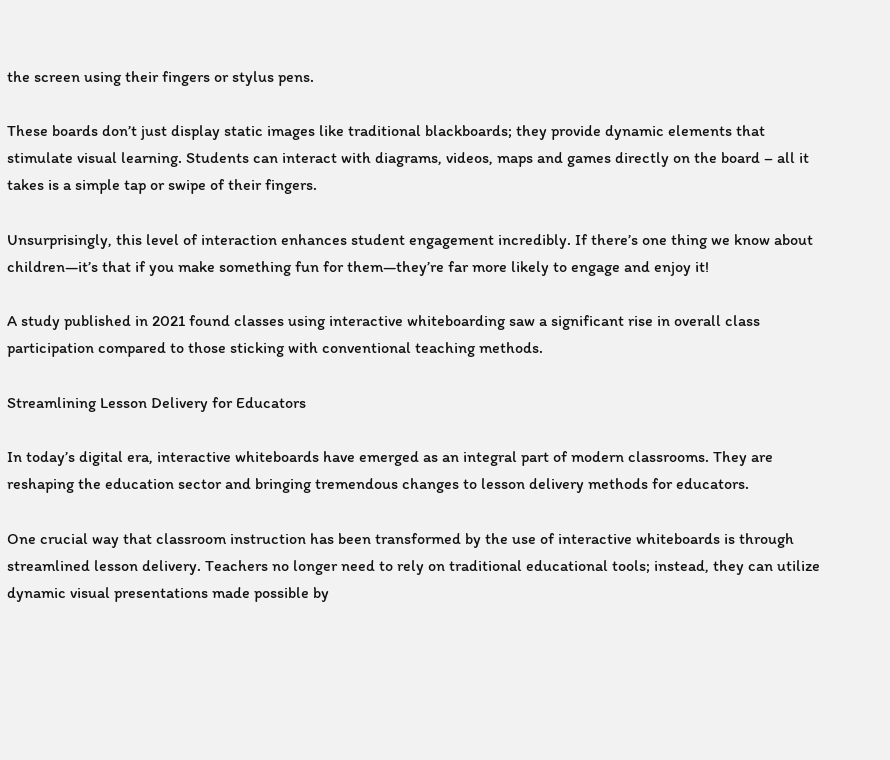the screen using their fingers or stylus pens.

These boards don’t just display static images like traditional blackboards; they provide dynamic elements that stimulate visual learning. Students can interact with diagrams, videos, maps and games directly on the board – all it takes is a simple tap or swipe of their fingers.

Unsurprisingly, this level of interaction enhances student engagement incredibly. If there’s one thing we know about children—it’s that if you make something fun for them—they’re far more likely to engage and enjoy it!

A study published in 2021 found classes using interactive whiteboarding saw a significant rise in overall class participation compared to those sticking with conventional teaching methods.

Streamlining Lesson Delivery for Educators

In today’s digital era, interactive whiteboards have emerged as an integral part of modern classrooms. They are reshaping the education sector and bringing tremendous changes to lesson delivery methods for educators.

One crucial way that classroom instruction has been transformed by the use of interactive whiteboards is through streamlined lesson delivery. Teachers no longer need to rely on traditional educational tools; instead, they can utilize dynamic visual presentations made possible by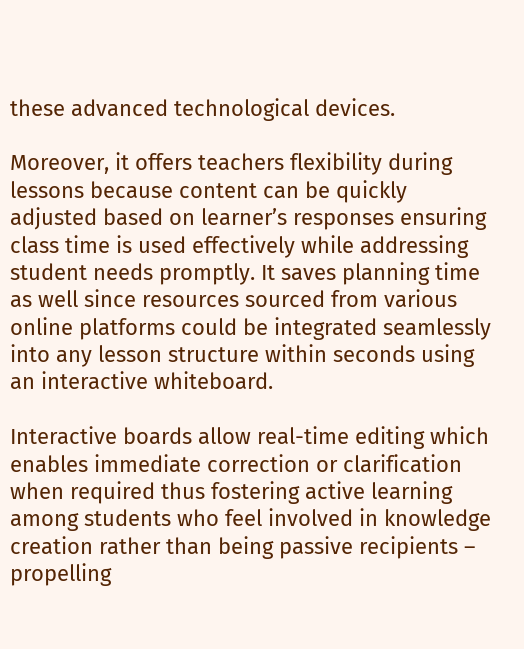these advanced technological devices.

Moreover, it offers teachers flexibility during lessons because content can be quickly adjusted based on learner’s responses ensuring class time is used effectively while addressing student needs promptly. It saves planning time as well since resources sourced from various online platforms could be integrated seamlessly into any lesson structure within seconds using an interactive whiteboard.

Interactive boards allow real-time editing which enables immediate correction or clarification when required thus fostering active learning among students who feel involved in knowledge creation rather than being passive recipients – propelling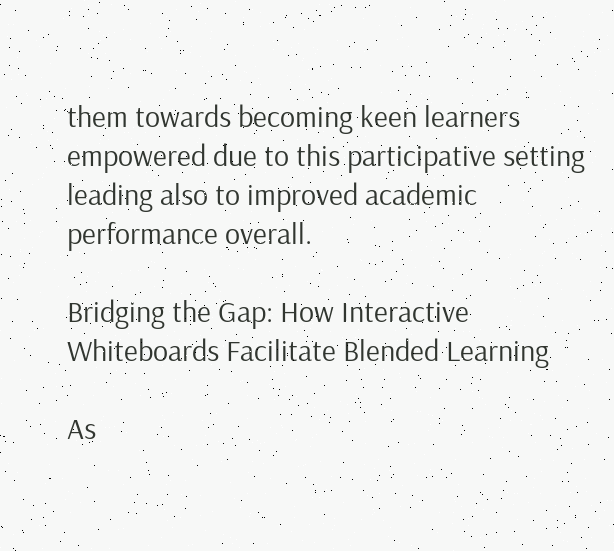them towards becoming keen learners empowered due to this participative setting leading also to improved academic performance overall.

Bridging the Gap: How Interactive Whiteboards Facilitate Blended Learning

As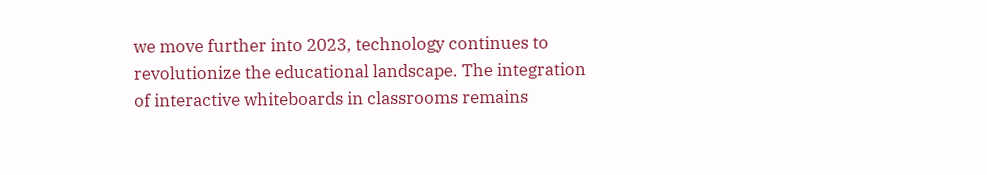we move further into 2023, technology continues to revolutionize the educational landscape. The integration of interactive whiteboards in classrooms remains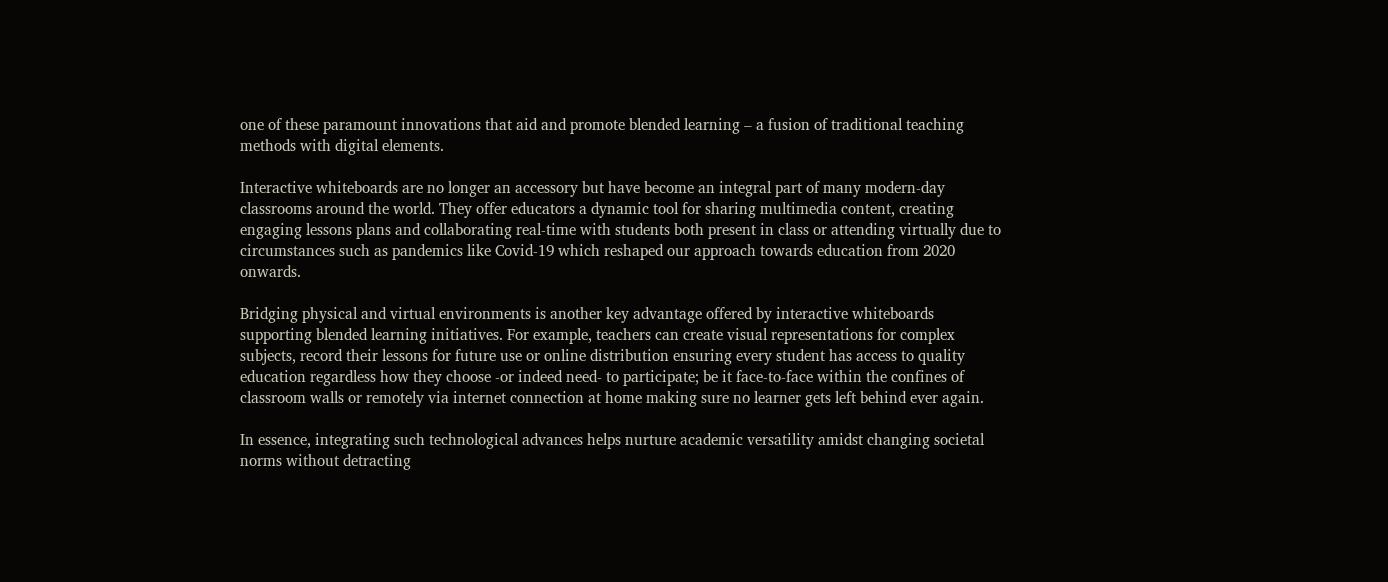one of these paramount innovations that aid and promote blended learning – a fusion of traditional teaching methods with digital elements.

Interactive whiteboards are no longer an accessory but have become an integral part of many modern-day classrooms around the world. They offer educators a dynamic tool for sharing multimedia content, creating engaging lessons plans and collaborating real-time with students both present in class or attending virtually due to circumstances such as pandemics like Covid-19 which reshaped our approach towards education from 2020 onwards.

Bridging physical and virtual environments is another key advantage offered by interactive whiteboards supporting blended learning initiatives. For example, teachers can create visual representations for complex subjects, record their lessons for future use or online distribution ensuring every student has access to quality education regardless how they choose -or indeed need- to participate; be it face-to-face within the confines of classroom walls or remotely via internet connection at home making sure no learner gets left behind ever again.

In essence, integrating such technological advances helps nurture academic versatility amidst changing societal norms without detracting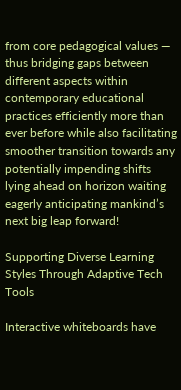from core pedagogical values — thus bridging gaps between different aspects within contemporary educational practices efficiently more than ever before while also facilitating smoother transition towards any potentially impending shifts lying ahead on horizon waiting eagerly anticipating mankind’s next big leap forward!

Supporting Diverse Learning Styles Through Adaptive Tech Tools

Interactive whiteboards have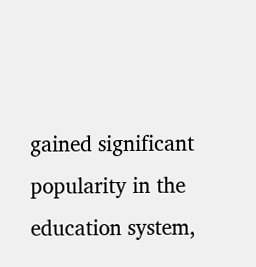gained significant popularity in the education system,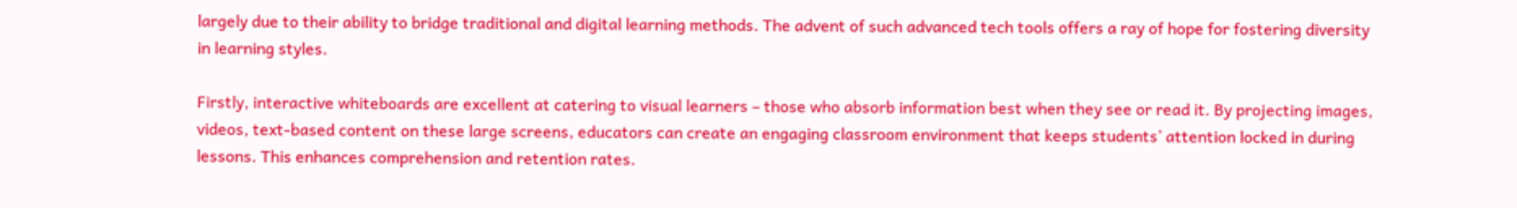largely due to their ability to bridge traditional and digital learning methods. The advent of such advanced tech tools offers a ray of hope for fostering diversity in learning styles.

Firstly, interactive whiteboards are excellent at catering to visual learners – those who absorb information best when they see or read it. By projecting images, videos, text-based content on these large screens, educators can create an engaging classroom environment that keeps students’ attention locked in during lessons. This enhances comprehension and retention rates.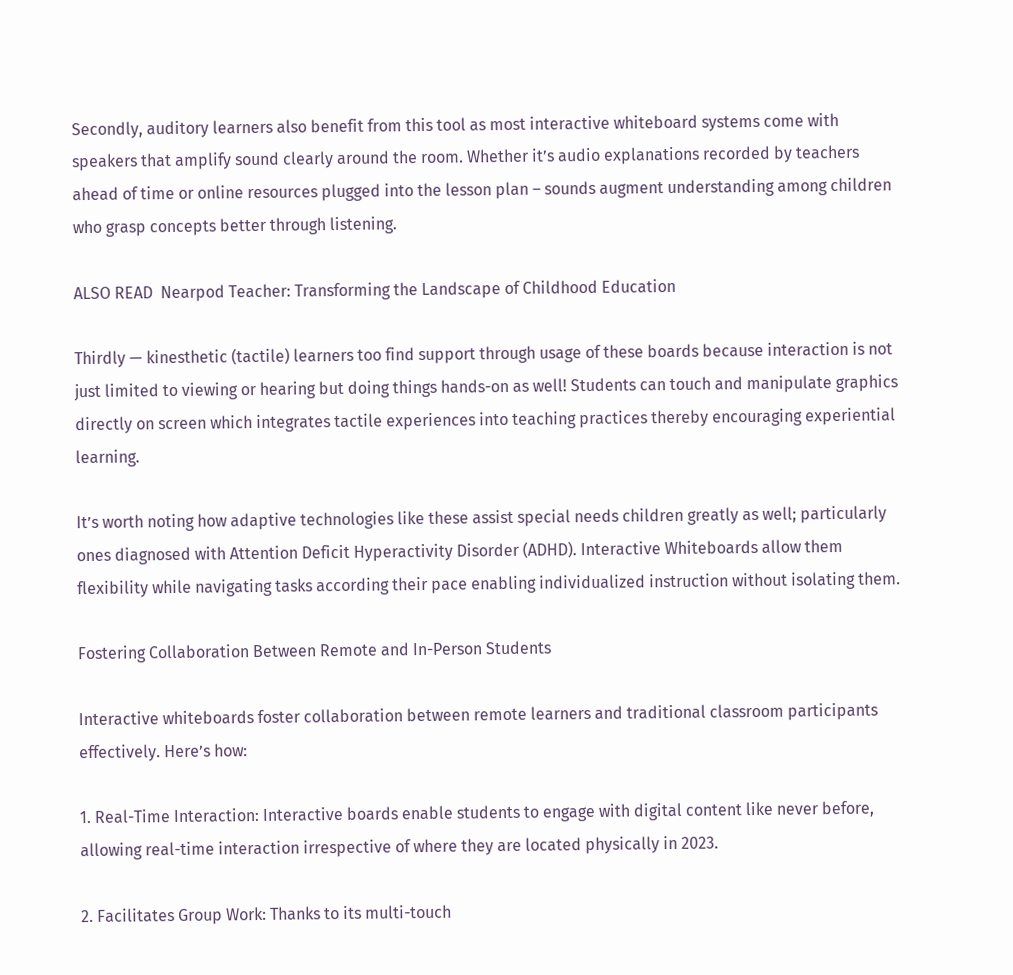Secondly, auditory learners also benefit from this tool as most interactive whiteboard systems come with speakers that amplify sound clearly around the room. Whether it’s audio explanations recorded by teachers ahead of time or online resources plugged into the lesson plan – sounds augment understanding among children who grasp concepts better through listening.

ALSO READ  Nearpod Teacher: Transforming the Landscape of Childhood Education

Thirdly — kinesthetic (tactile) learners too find support through usage of these boards because interaction is not just limited to viewing or hearing but doing things hands-on as well! Students can touch and manipulate graphics directly on screen which integrates tactile experiences into teaching practices thereby encouraging experiential learning.

It’s worth noting how adaptive technologies like these assist special needs children greatly as well; particularly ones diagnosed with Attention Deficit Hyperactivity Disorder (ADHD). Interactive Whiteboards allow them flexibility while navigating tasks according their pace enabling individualized instruction without isolating them.

Fostering Collaboration Between Remote and In-Person Students

Interactive whiteboards foster collaboration between remote learners and traditional classroom participants effectively. Here’s how:

1. Real-Time Interaction: Interactive boards enable students to engage with digital content like never before, allowing real-time interaction irrespective of where they are located physically in 2023.

2. Facilitates Group Work: Thanks to its multi-touch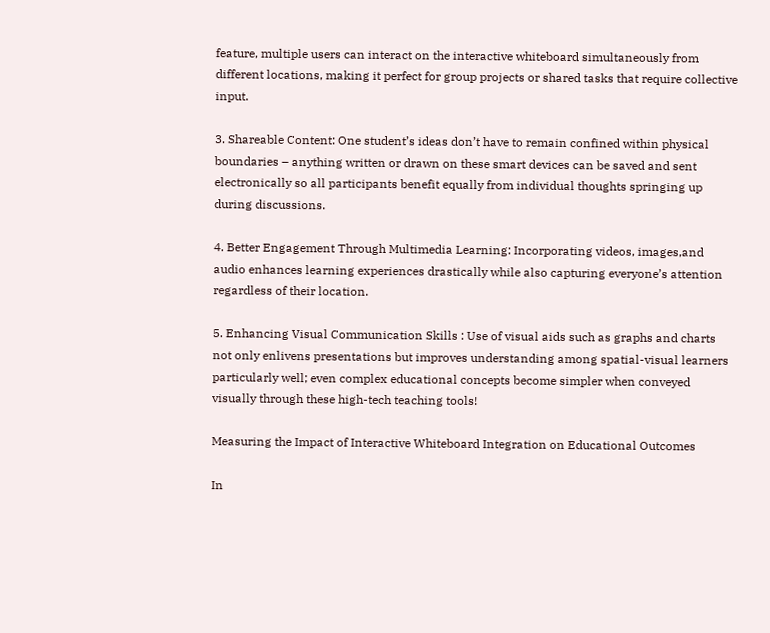feature, multiple users can interact on the interactive whiteboard simultaneously from different locations, making it perfect for group projects or shared tasks that require collective input.

3. Shareable Content: One student’s ideas don’t have to remain confined within physical boundaries – anything written or drawn on these smart devices can be saved and sent electronically so all participants benefit equally from individual thoughts springing up during discussions.

4. Better Engagement Through Multimedia Learning: Incorporating videos, images,and audio enhances learning experiences drastically while also capturing everyone’s attention regardless of their location.

5. Enhancing Visual Communication Skills : Use of visual aids such as graphs and charts not only enlivens presentations but improves understanding among spatial-visual learners particularly well; even complex educational concepts become simpler when conveyed visually through these high-tech teaching tools!

Measuring the Impact of Interactive Whiteboard Integration on Educational Outcomes

In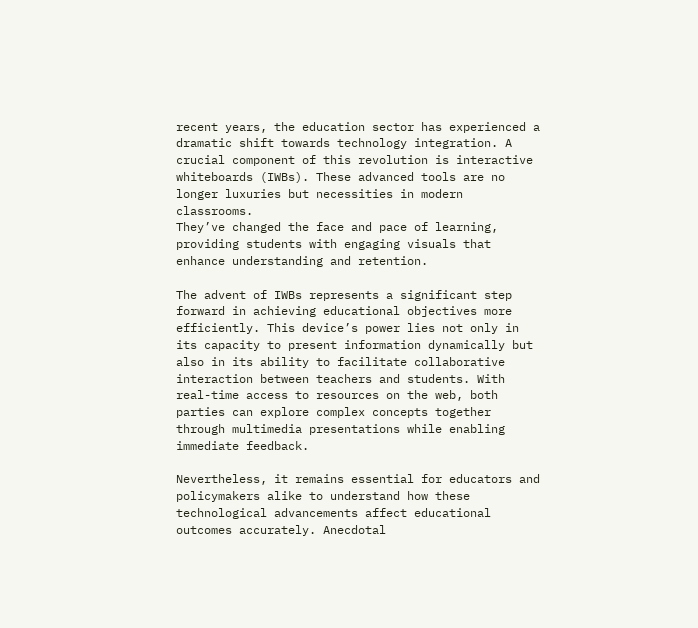recent years, the education sector has experienced a dramatic shift towards technology integration. A crucial component of this revolution is interactive whiteboards (IWBs). These advanced tools are no longer luxuries but necessities in modern classrooms.
They’ve changed the face and pace of learning, providing students with engaging visuals that enhance understanding and retention.

The advent of IWBs represents a significant step forward in achieving educational objectives more efficiently. This device’s power lies not only in its capacity to present information dynamically but also in its ability to facilitate collaborative interaction between teachers and students. With real-time access to resources on the web, both parties can explore complex concepts together through multimedia presentations while enabling immediate feedback.

Nevertheless, it remains essential for educators and policymakers alike to understand how these technological advancements affect educational outcomes accurately. Anecdotal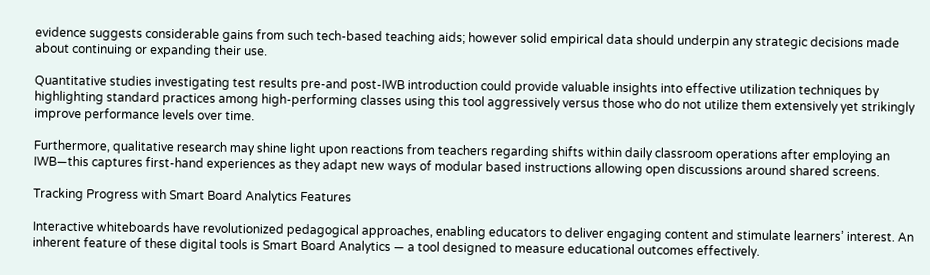evidence suggests considerable gains from such tech-based teaching aids; however solid empirical data should underpin any strategic decisions made about continuing or expanding their use.

Quantitative studies investigating test results pre-and post-IWB introduction could provide valuable insights into effective utilization techniques by highlighting standard practices among high-performing classes using this tool aggressively versus those who do not utilize them extensively yet strikingly improve performance levels over time.

Furthermore, qualitative research may shine light upon reactions from teachers regarding shifts within daily classroom operations after employing an IWB—this captures first-hand experiences as they adapt new ways of modular based instructions allowing open discussions around shared screens.

Tracking Progress with Smart Board Analytics Features

Interactive whiteboards have revolutionized pedagogical approaches, enabling educators to deliver engaging content and stimulate learners’ interest. An inherent feature of these digital tools is Smart Board Analytics — a tool designed to measure educational outcomes effectively.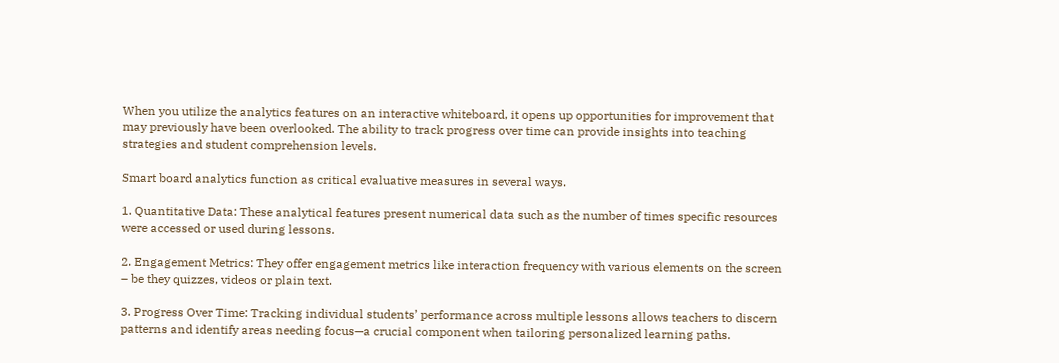When you utilize the analytics features on an interactive whiteboard, it opens up opportunities for improvement that may previously have been overlooked. The ability to track progress over time can provide insights into teaching strategies and student comprehension levels.

Smart board analytics function as critical evaluative measures in several ways.

1. Quantitative Data: These analytical features present numerical data such as the number of times specific resources were accessed or used during lessons.

2. Engagement Metrics: They offer engagement metrics like interaction frequency with various elements on the screen – be they quizzes, videos or plain text.

3. Progress Over Time: Tracking individual students’ performance across multiple lessons allows teachers to discern patterns and identify areas needing focus—a crucial component when tailoring personalized learning paths.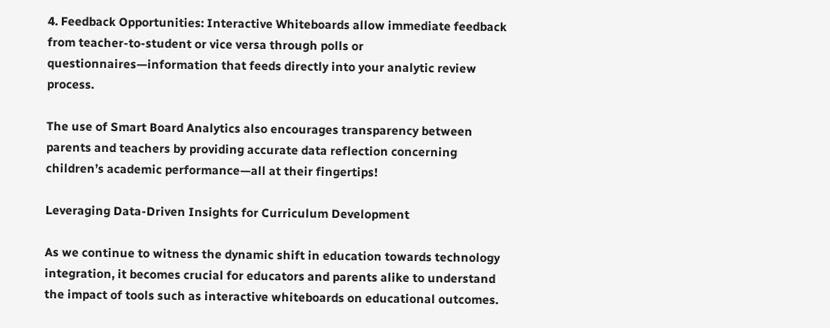4. Feedback Opportunities: Interactive Whiteboards allow immediate feedback from teacher-to-student or vice versa through polls or questionnaires—information that feeds directly into your analytic review process.

The use of Smart Board Analytics also encourages transparency between parents and teachers by providing accurate data reflection concerning children’s academic performance—all at their fingertips!

Leveraging Data-Driven Insights for Curriculum Development

As we continue to witness the dynamic shift in education towards technology integration, it becomes crucial for educators and parents alike to understand the impact of tools such as interactive whiteboards on educational outcomes.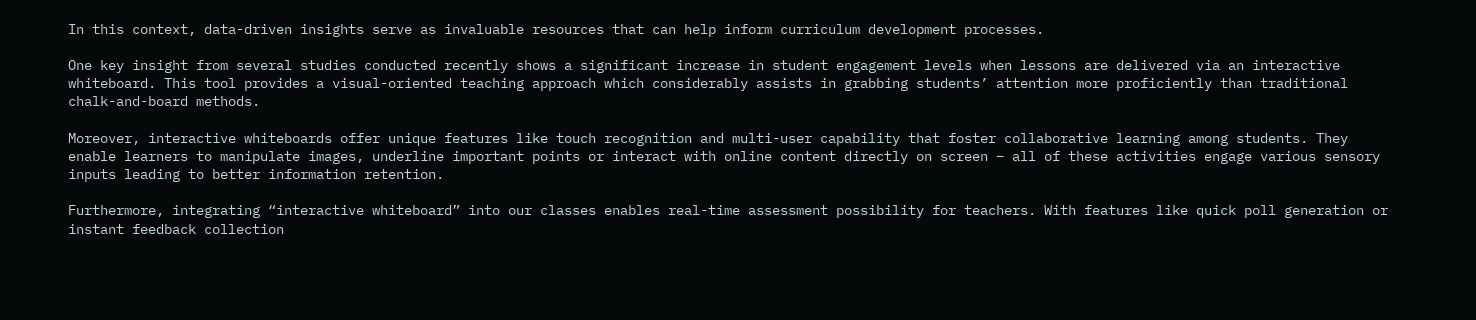In this context, data-driven insights serve as invaluable resources that can help inform curriculum development processes.

One key insight from several studies conducted recently shows a significant increase in student engagement levels when lessons are delivered via an interactive whiteboard. This tool provides a visual-oriented teaching approach which considerably assists in grabbing students’ attention more proficiently than traditional chalk-and-board methods.

Moreover, interactive whiteboards offer unique features like touch recognition and multi-user capability that foster collaborative learning among students. They enable learners to manipulate images, underline important points or interact with online content directly on screen – all of these activities engage various sensory inputs leading to better information retention.

Furthermore, integrating “interactive whiteboard” into our classes enables real-time assessment possibility for teachers. With features like quick poll generation or instant feedback collection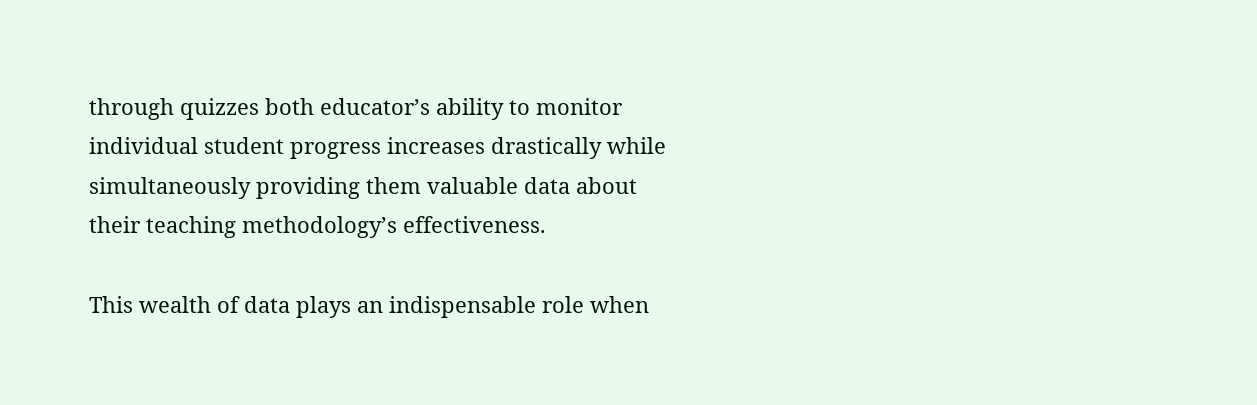through quizzes both educator’s ability to monitor individual student progress increases drastically while simultaneously providing them valuable data about their teaching methodology’s effectiveness.

This wealth of data plays an indispensable role when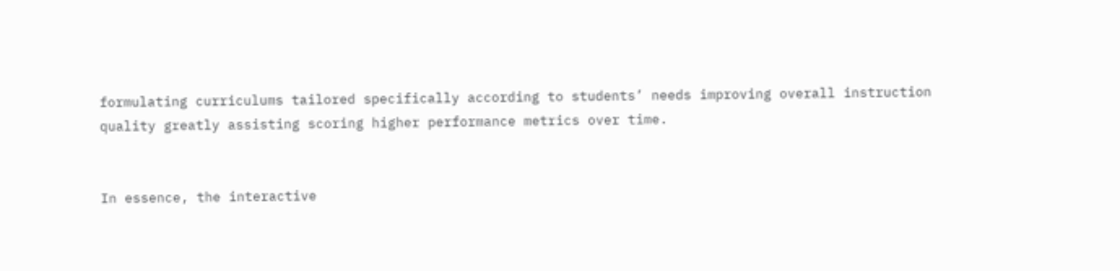formulating curriculums tailored specifically according to students’ needs improving overall instruction quality greatly assisting scoring higher performance metrics over time.


In essence, the interactive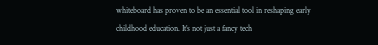whiteboard has proven to be an essential tool in reshaping early childhood education. It’s not just a fancy tech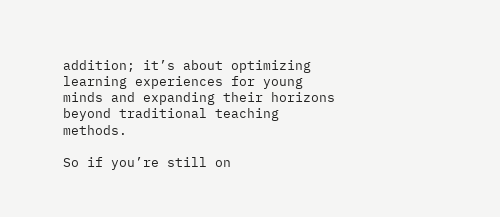addition; it’s about optimizing learning experiences for young minds and expanding their horizons beyond traditional teaching methods.

So if you’re still on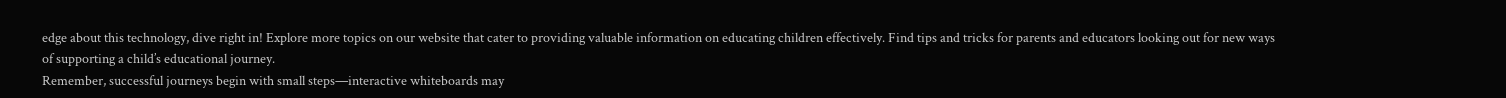edge about this technology, dive right in! Explore more topics on our website that cater to providing valuable information on educating children effectively. Find tips and tricks for parents and educators looking out for new ways of supporting a child’s educational journey.
Remember, successful journeys begin with small steps—interactive whiteboards may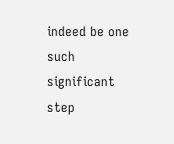indeed be one such significant step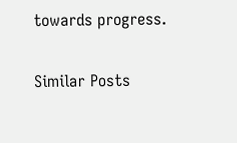towards progress.

Similar Posts